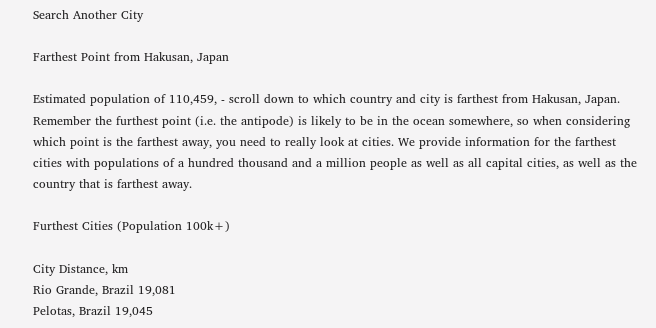Search Another City

Farthest Point from Hakusan, Japan

Estimated population of 110,459, - scroll down to which country and city is farthest from Hakusan, Japan. Remember the furthest point (i.e. the antipode) is likely to be in the ocean somewhere, so when considering which point is the farthest away, you need to really look at cities. We provide information for the farthest cities with populations of a hundred thousand and a million people as well as all capital cities, as well as the country that is farthest away.

Furthest Cities (Population 100k+)

City Distance, km
Rio Grande, Brazil 19,081
Pelotas, Brazil 19,045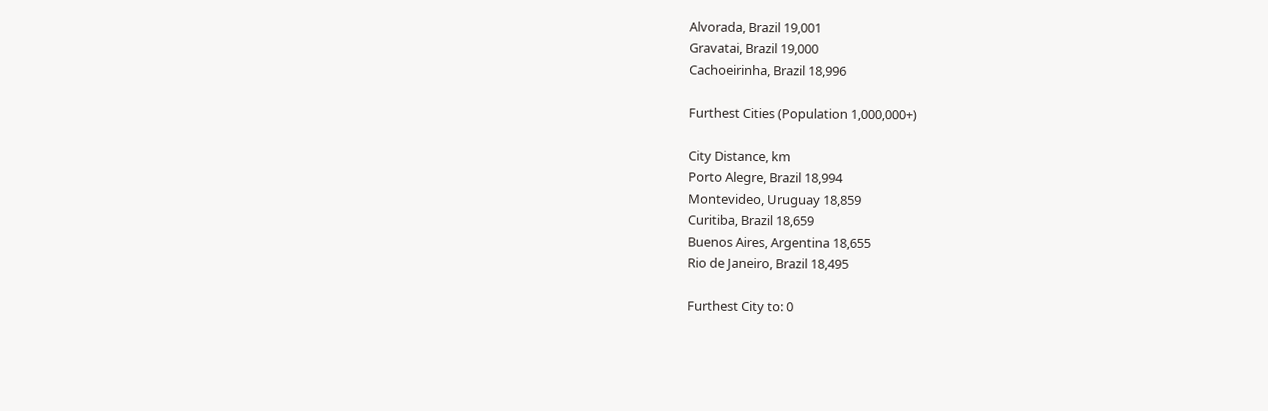Alvorada, Brazil 19,001
Gravatai, Brazil 19,000
Cachoeirinha, Brazil 18,996

Furthest Cities (Population 1,000,000+)

City Distance, km
Porto Alegre, Brazil 18,994
Montevideo, Uruguay 18,859
Curitiba, Brazil 18,659
Buenos Aires, Argentina 18,655
Rio de Janeiro, Brazil 18,495

Furthest City to: 0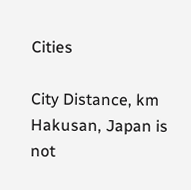Cities

City Distance, km
Hakusan, Japan is not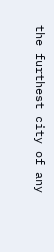the furthest city of any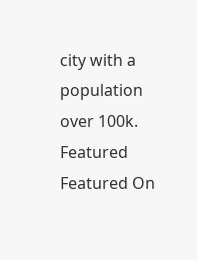city with a population over 100k.
Featured Featured On